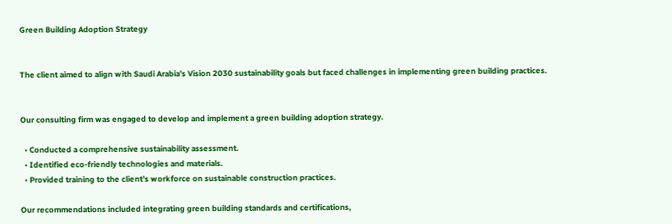Green Building Adoption Strategy


The client aimed to align with Saudi Arabia’s Vision 2030 sustainability goals but faced challenges in implementing green building practices.


Our consulting firm was engaged to develop and implement a green building adoption strategy.

  • Conducted a comprehensive sustainability assessment.
  • Identified eco-friendly technologies and materials.
  • Provided training to the client’s workforce on sustainable construction practices.

Our recommendations included integrating green building standards and certifications,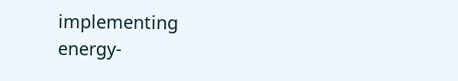implementing energy-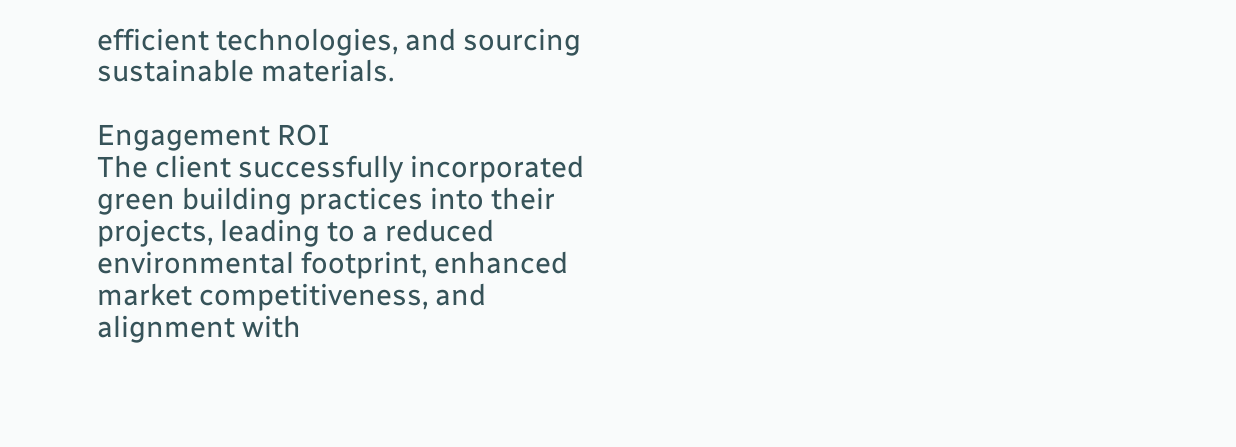efficient technologies, and sourcing sustainable materials.

Engagement ROI
The client successfully incorporated green building practices into their projects, leading to a reduced environmental footprint, enhanced market competitiveness, and alignment with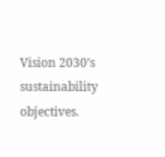Vision 2030’s sustainability objectives.